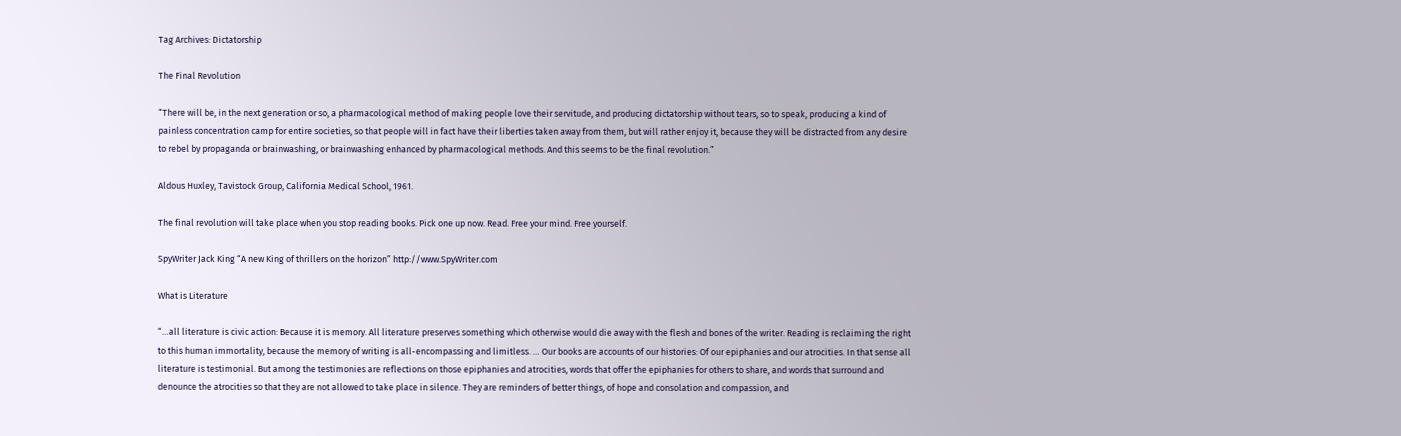Tag Archives: Dictatorship

The Final Revolution

“There will be, in the next generation or so, a pharmacological method of making people love their servitude, and producing dictatorship without tears, so to speak, producing a kind of painless concentration camp for entire societies, so that people will in fact have their liberties taken away from them, but will rather enjoy it, because they will be distracted from any desire to rebel by propaganda or brainwashing, or brainwashing enhanced by pharmacological methods. And this seems to be the final revolution.”

Aldous Huxley, Tavistock Group, California Medical School, 1961.

The final revolution will take place when you stop reading books. Pick one up now. Read. Free your mind. Free yourself.

SpyWriter Jack King “A new King of thrillers on the horizon” http://www.SpyWriter.com

What is Literature

“…all literature is civic action: Because it is memory. All literature preserves something which otherwise would die away with the flesh and bones of the writer. Reading is reclaiming the right to this human immortality, because the memory of writing is all-encompassing and limitless. … Our books are accounts of our histories: Of our epiphanies and our atrocities. In that sense all literature is testimonial. But among the testimonies are reflections on those epiphanies and atrocities, words that offer the epiphanies for others to share, and words that surround and denounce the atrocities so that they are not allowed to take place in silence. They are reminders of better things, of hope and consolation and compassion, and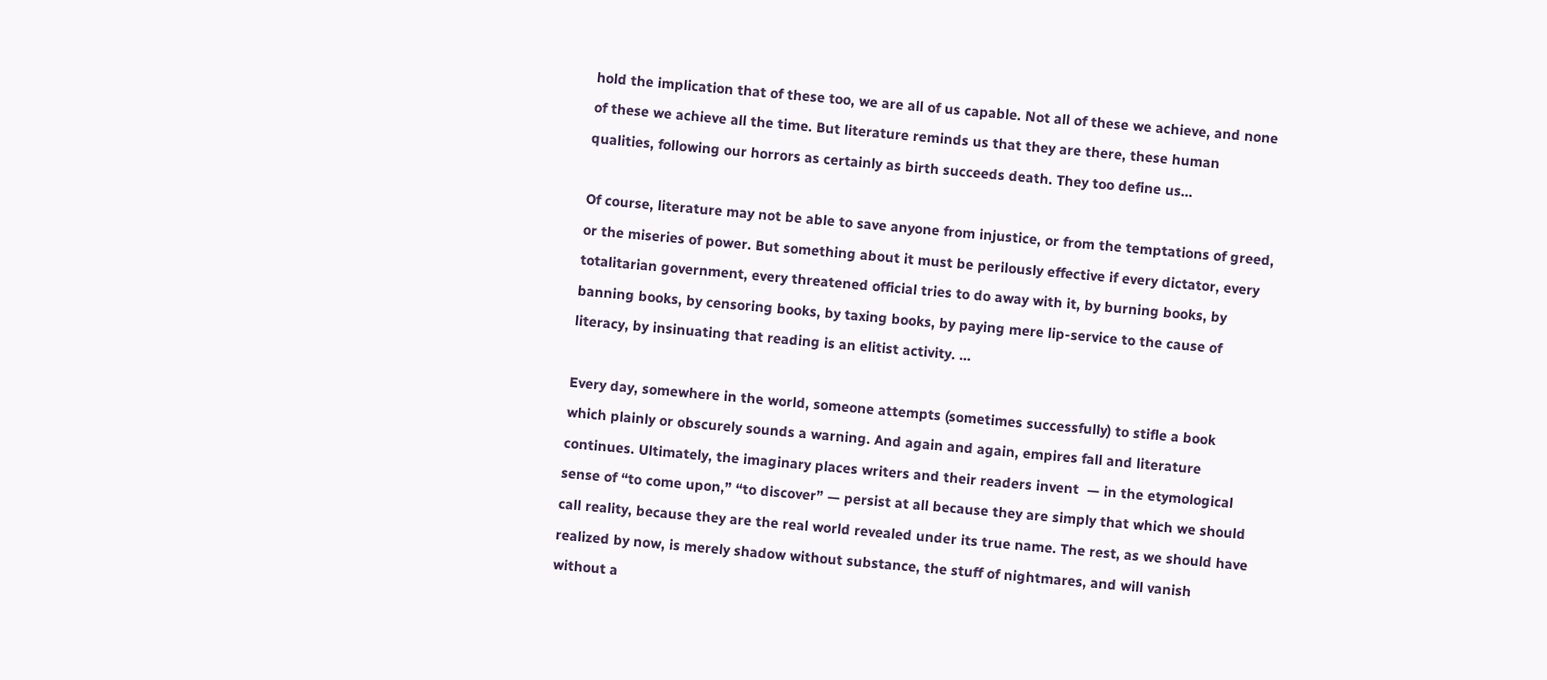hold the implication that of these too, we are all of us capable. Not all of these we achieve, and none of these we achieve all the time. But literature reminds us that they are there, these human qualities, following our horrors as certainly as birth succeeds death. They too define us…

Of course, literature may not be able to save anyone from injustice, or from the temptations of greed, or the miseries of power. But something about it must be perilously effective if every dictator, every totalitarian government, every threatened official tries to do away with it, by burning books, by banning books, by censoring books, by taxing books, by paying mere lip-service to the cause of literacy, by insinuating that reading is an elitist activity. …

Every day, somewhere in the world, someone attempts (sometimes successfully) to stifle a book which plainly or obscurely sounds a warning. And again and again, empires fall and literature continues. Ultimately, the imaginary places writers and their readers invent  — in the etymological sense of “to come upon,” “to discover” — persist at all because they are simply that which we should call reality, because they are the real world revealed under its true name. The rest, as we should have realized by now, is merely shadow without substance, the stuff of nightmares, and will vanish without a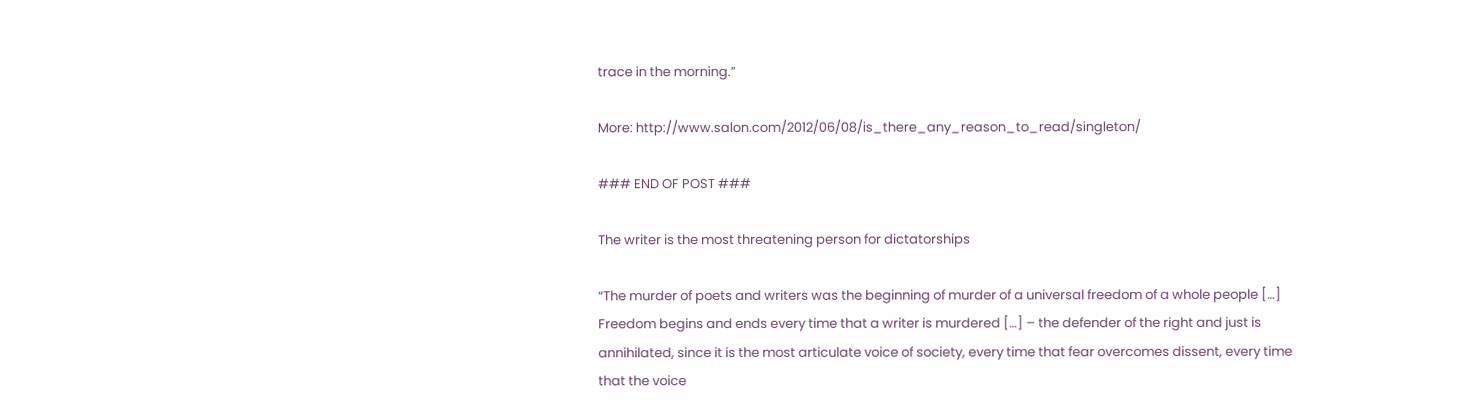trace in the morning.”

More: http://www.salon.com/2012/06/08/is_there_any_reason_to_read/singleton/

### END OF POST ###

The writer is the most threatening person for dictatorships

“The murder of poets and writers was the beginning of murder of a universal freedom of a whole people […] Freedom begins and ends every time that a writer is murdered […] – the defender of the right and just is annihilated, since it is the most articulate voice of society, every time that fear overcomes dissent, every time that the voice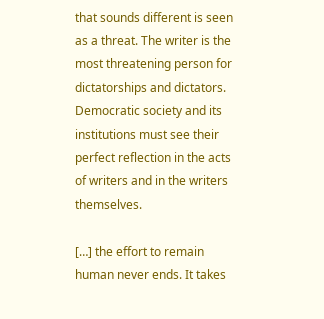that sounds different is seen as a threat. The writer is the most threatening person for dictatorships and dictators. Democratic society and its institutions must see their perfect reflection in the acts of writers and in the writers themselves.

[…] the effort to remain human never ends. It takes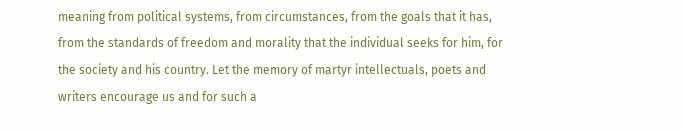meaning from political systems, from circumstances, from the goals that it has, from the standards of freedom and morality that the individual seeks for him, for the society and his country. Let the memory of martyr intellectuals, poets and writers encourage us and for such a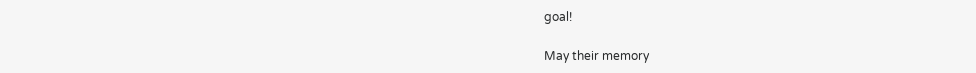goal!

May their memory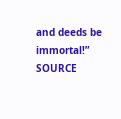and deeds be immortal!” SOURCE